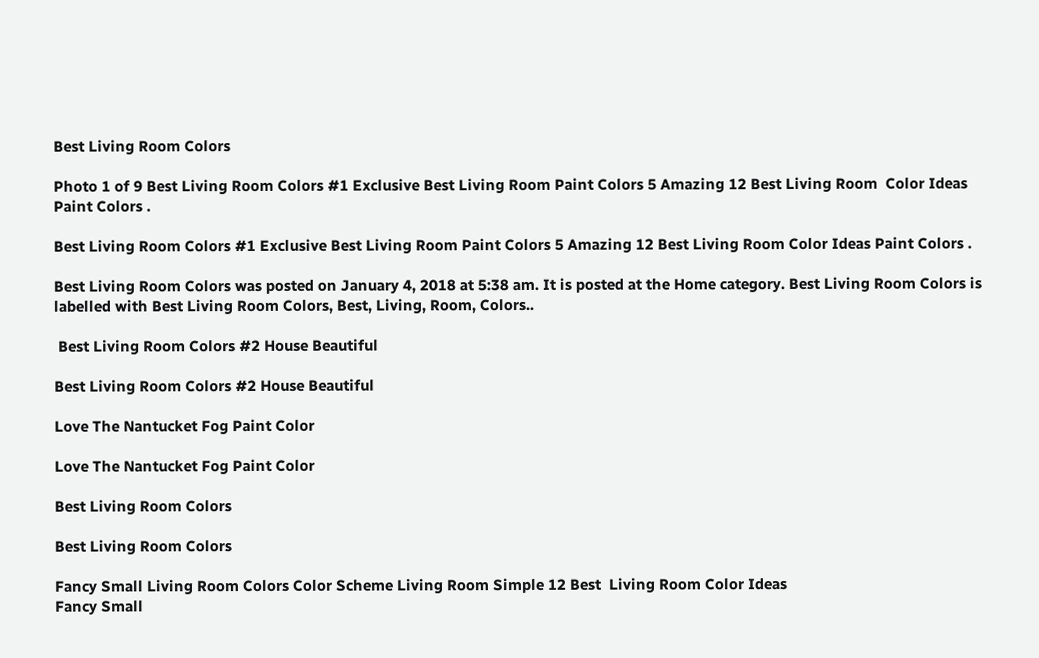Best Living Room Colors

Photo 1 of 9 Best Living Room Colors #1 Exclusive Best Living Room Paint Colors 5 Amazing 12 Best Living Room  Color Ideas Paint Colors .

Best Living Room Colors #1 Exclusive Best Living Room Paint Colors 5 Amazing 12 Best Living Room Color Ideas Paint Colors .

Best Living Room Colors was posted on January 4, 2018 at 5:38 am. It is posted at the Home category. Best Living Room Colors is labelled with Best Living Room Colors, Best, Living, Room, Colors..

 Best Living Room Colors #2 House Beautiful

Best Living Room Colors #2 House Beautiful

Love The Nantucket Fog Paint Color

Love The Nantucket Fog Paint Color

Best Living Room Colors

Best Living Room Colors

Fancy Small Living Room Colors Color Scheme Living Room Simple 12 Best  Living Room Color Ideas
Fancy Small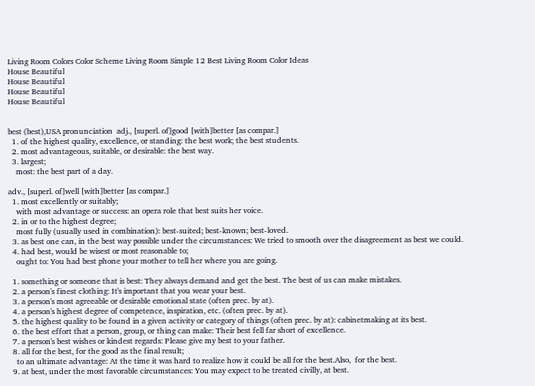Living Room Colors Color Scheme Living Room Simple 12 Best Living Room Color Ideas
House Beautiful
House Beautiful
House Beautiful
House Beautiful


best (best),USA pronunciation  adj., [superl. of]good [with]better [as compar.]
  1. of the highest quality, excellence, or standing: the best work; the best students.
  2. most advantageous, suitable, or desirable: the best way.
  3. largest;
    most: the best part of a day.

adv., [superl. of]well [with]better [as compar.]
  1. most excellently or suitably;
    with most advantage or success: an opera role that best suits her voice.
  2. in or to the highest degree;
    most fully (usually used in combination): best-suited; best-known; best-loved.
  3. as best one can, in the best way possible under the circumstances: We tried to smooth over the disagreement as best we could.
  4. had best, would be wisest or most reasonable to;
    ought to: You had best phone your mother to tell her where you are going.

  1. something or someone that is best: They always demand and get the best. The best of us can make mistakes.
  2. a person's finest clothing: It's important that you wear your best.
  3. a person's most agreeable or desirable emotional state (often prec. by at).
  4. a person's highest degree of competence, inspiration, etc. (often prec. by at).
  5. the highest quality to be found in a given activity or category of things (often prec. by at): cabinetmaking at its best.
  6. the best effort that a person, group, or thing can make: Their best fell far short of excellence.
  7. a person's best wishes or kindest regards: Please give my best to your father.
  8. all for the best, for the good as the final result;
    to an ultimate advantage: At the time it was hard to realize how it could be all for the best.Also,  for the best.
  9. at best, under the most favorable circumstances: You may expect to be treated civilly, at best.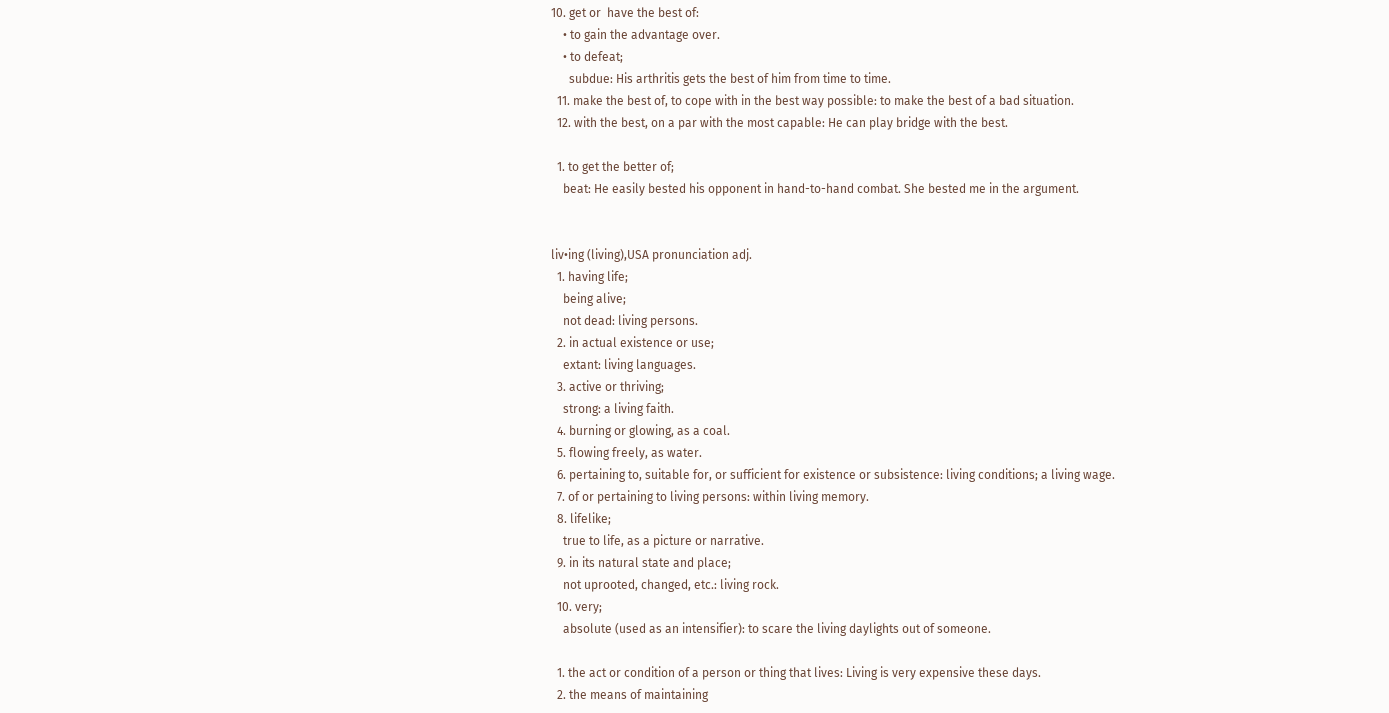10. get or  have the best of:
    • to gain the advantage over.
    • to defeat;
      subdue: His arthritis gets the best of him from time to time.
  11. make the best of, to cope with in the best way possible: to make the best of a bad situation.
  12. with the best, on a par with the most capable: He can play bridge with the best.

  1. to get the better of;
    beat: He easily bested his opponent in hand-to-hand combat. She bested me in the argument.


liv•ing (living),USA pronunciation adj.
  1. having life;
    being alive;
    not dead: living persons.
  2. in actual existence or use;
    extant: living languages.
  3. active or thriving;
    strong: a living faith.
  4. burning or glowing, as a coal.
  5. flowing freely, as water.
  6. pertaining to, suitable for, or sufficient for existence or subsistence: living conditions; a living wage.
  7. of or pertaining to living persons: within living memory.
  8. lifelike;
    true to life, as a picture or narrative.
  9. in its natural state and place;
    not uprooted, changed, etc.: living rock.
  10. very;
    absolute (used as an intensifier): to scare the living daylights out of someone.

  1. the act or condition of a person or thing that lives: Living is very expensive these days.
  2. the means of maintaining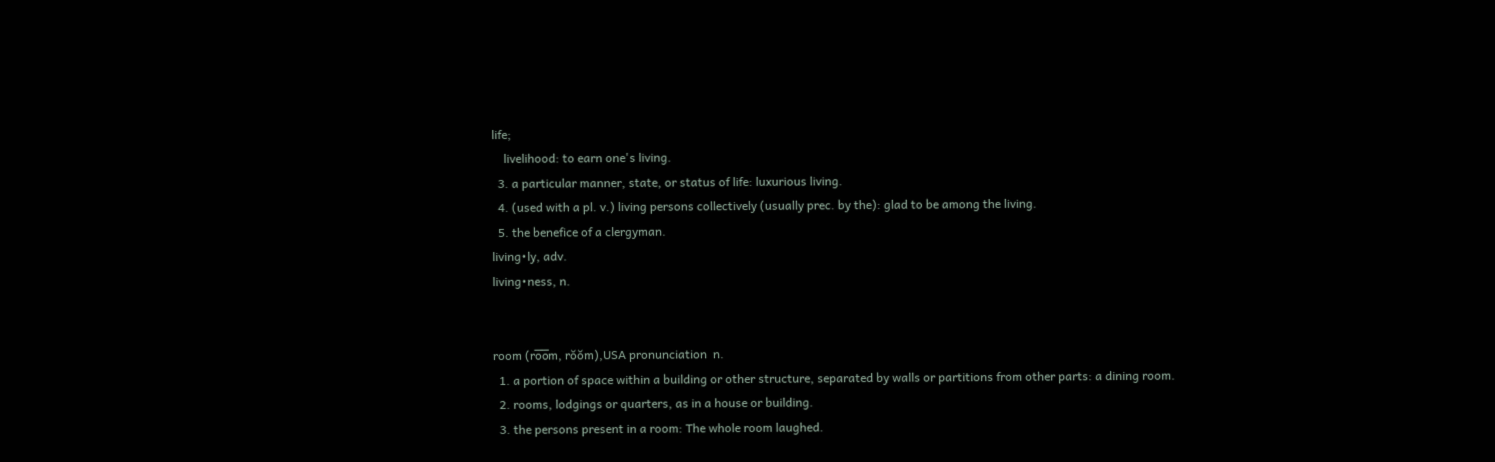life;
    livelihood: to earn one's living.
  3. a particular manner, state, or status of life: luxurious living.
  4. (used with a pl. v.) living persons collectively (usually prec. by the): glad to be among the living.
  5. the benefice of a clergyman.
living•ly, adv.
living•ness, n.


room (ro̅o̅m, rŏŏm),USA pronunciation  n.
  1. a portion of space within a building or other structure, separated by walls or partitions from other parts: a dining room.
  2. rooms, lodgings or quarters, as in a house or building.
  3. the persons present in a room: The whole room laughed.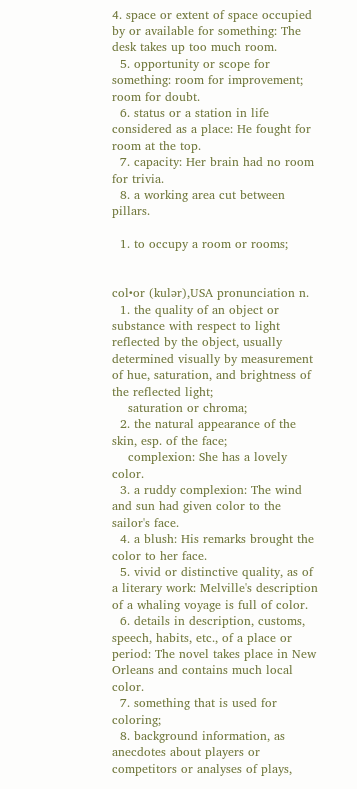4. space or extent of space occupied by or available for something: The desk takes up too much room.
  5. opportunity or scope for something: room for improvement; room for doubt.
  6. status or a station in life considered as a place: He fought for room at the top.
  7. capacity: Her brain had no room for trivia.
  8. a working area cut between pillars.

  1. to occupy a room or rooms;


col•or (kulər),USA pronunciation n.
  1. the quality of an object or substance with respect to light reflected by the object, usually determined visually by measurement of hue, saturation, and brightness of the reflected light;
    saturation or chroma;
  2. the natural appearance of the skin, esp. of the face;
    complexion: She has a lovely color.
  3. a ruddy complexion: The wind and sun had given color to the sailor's face.
  4. a blush: His remarks brought the color to her face.
  5. vivid or distinctive quality, as of a literary work: Melville's description of a whaling voyage is full of color.
  6. details in description, customs, speech, habits, etc., of a place or period: The novel takes place in New Orleans and contains much local color.
  7. something that is used for coloring;
  8. background information, as anecdotes about players or competitors or analyses of plays,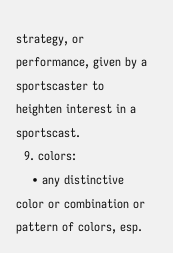strategy, or performance, given by a sportscaster to heighten interest in a sportscast.
  9. colors:
    • any distinctive color or combination or pattern of colors, esp.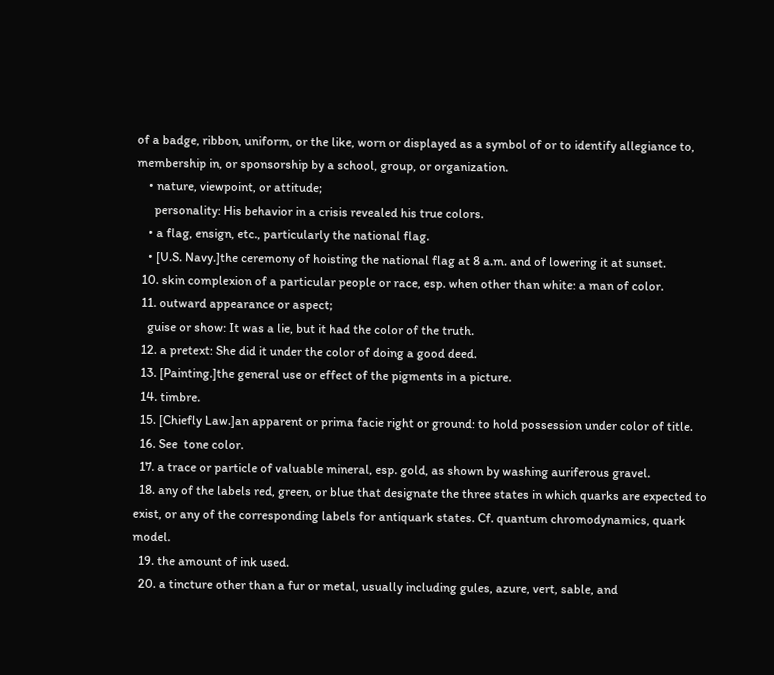of a badge, ribbon, uniform, or the like, worn or displayed as a symbol of or to identify allegiance to, membership in, or sponsorship by a school, group, or organization.
    • nature, viewpoint, or attitude;
      personality: His behavior in a crisis revealed his true colors.
    • a flag, ensign, etc., particularly the national flag.
    • [U.S. Navy.]the ceremony of hoisting the national flag at 8 a.m. and of lowering it at sunset.
  10. skin complexion of a particular people or race, esp. when other than white: a man of color.
  11. outward appearance or aspect;
    guise or show: It was a lie, but it had the color of the truth.
  12. a pretext: She did it under the color of doing a good deed.
  13. [Painting.]the general use or effect of the pigments in a picture.
  14. timbre.
  15. [Chiefly Law.]an apparent or prima facie right or ground: to hold possession under color of title.
  16. See  tone color.
  17. a trace or particle of valuable mineral, esp. gold, as shown by washing auriferous gravel.
  18. any of the labels red, green, or blue that designate the three states in which quarks are expected to exist, or any of the corresponding labels for antiquark states. Cf. quantum chromodynamics, quark model.
  19. the amount of ink used.
  20. a tincture other than a fur or metal, usually including gules, azure, vert, sable, and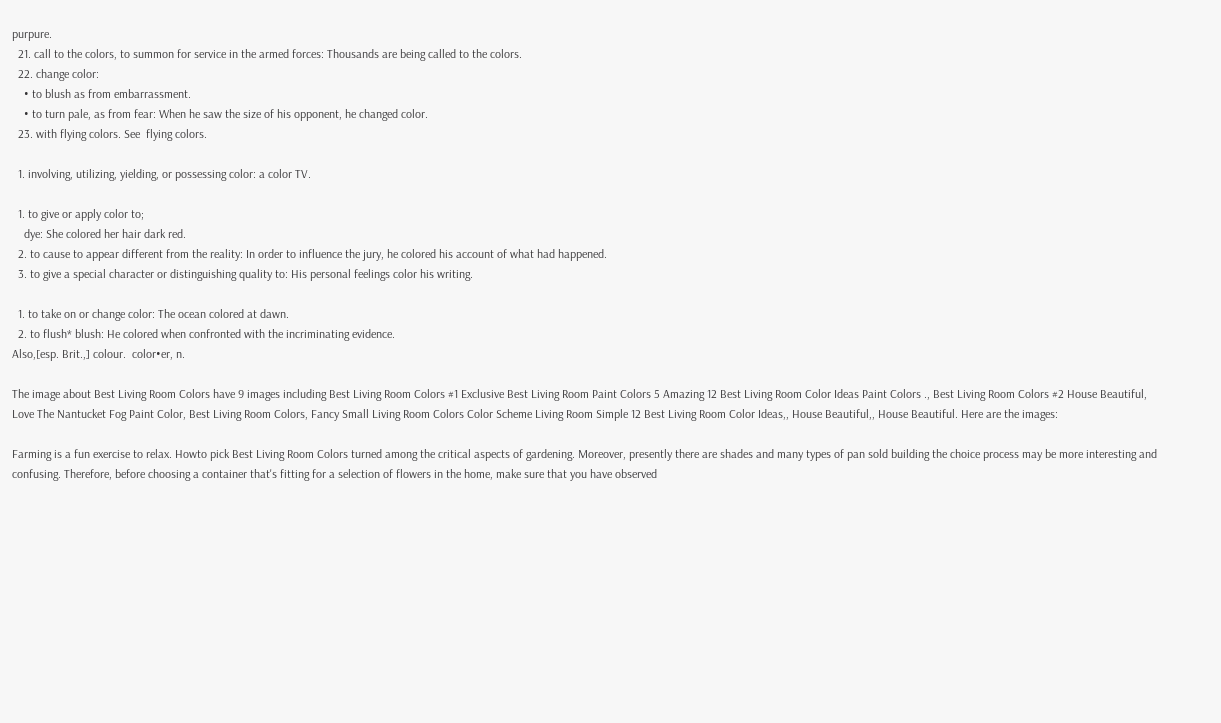purpure.
  21. call to the colors, to summon for service in the armed forces: Thousands are being called to the colors.
  22. change color:
    • to blush as from embarrassment.
    • to turn pale, as from fear: When he saw the size of his opponent, he changed color.
  23. with flying colors. See  flying colors.

  1. involving, utilizing, yielding, or possessing color: a color TV.

  1. to give or apply color to;
    dye: She colored her hair dark red.
  2. to cause to appear different from the reality: In order to influence the jury, he colored his account of what had happened.
  3. to give a special character or distinguishing quality to: His personal feelings color his writing.

  1. to take on or change color: The ocean colored at dawn.
  2. to flush* blush: He colored when confronted with the incriminating evidence.
Also,[esp. Brit.,] colour.  color•er, n.

The image about Best Living Room Colors have 9 images including Best Living Room Colors #1 Exclusive Best Living Room Paint Colors 5 Amazing 12 Best Living Room Color Ideas Paint Colors ., Best Living Room Colors #2 House Beautiful, Love The Nantucket Fog Paint Color, Best Living Room Colors, Fancy Small Living Room Colors Color Scheme Living Room Simple 12 Best Living Room Color Ideas,, House Beautiful,, House Beautiful. Here are the images:

Farming is a fun exercise to relax. Howto pick Best Living Room Colors turned among the critical aspects of gardening. Moreover, presently there are shades and many types of pan sold building the choice process may be more interesting and confusing. Therefore, before choosing a container that's fitting for a selection of flowers in the home, make sure that you have observed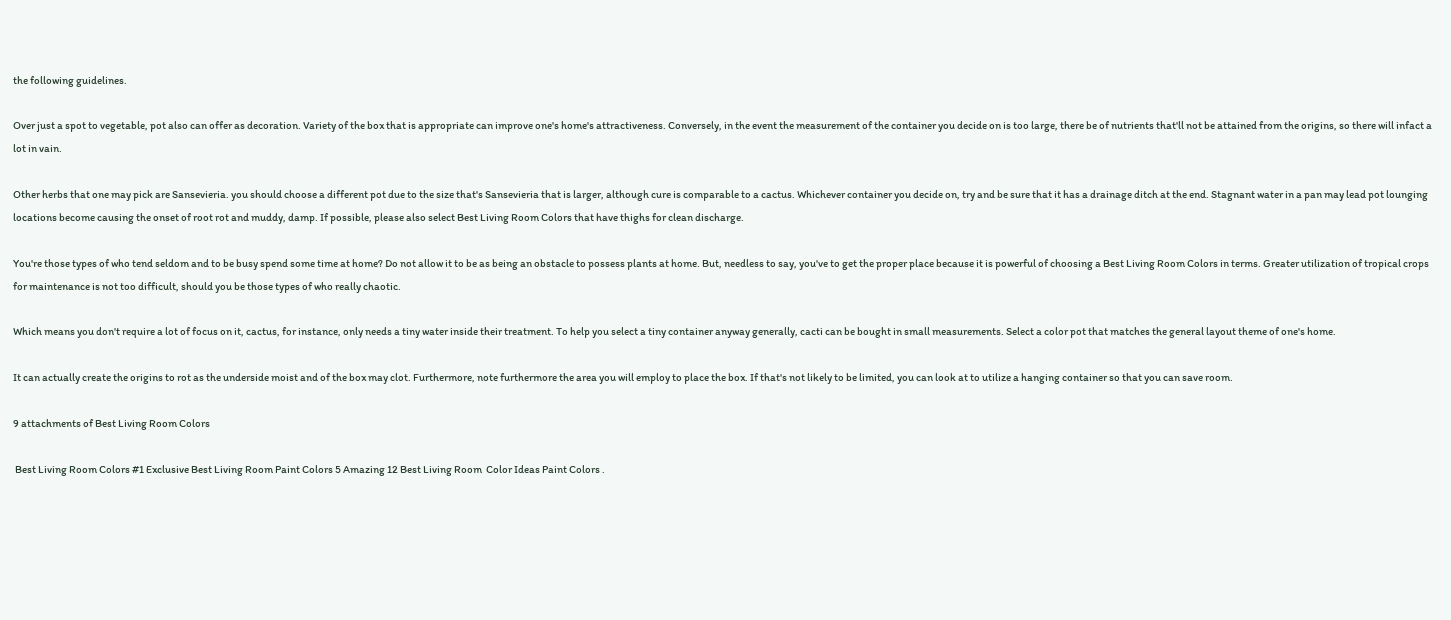the following guidelines.

Over just a spot to vegetable, pot also can offer as decoration. Variety of the box that is appropriate can improve one's home's attractiveness. Conversely, in the event the measurement of the container you decide on is too large, there be of nutrients that'll not be attained from the origins, so there will infact a lot in vain.

Other herbs that one may pick are Sansevieria. you should choose a different pot due to the size that's Sansevieria that is larger, although cure is comparable to a cactus. Whichever container you decide on, try and be sure that it has a drainage ditch at the end. Stagnant water in a pan may lead pot lounging locations become causing the onset of root rot and muddy, damp. If possible, please also select Best Living Room Colors that have thighs for clean discharge.

You're those types of who tend seldom and to be busy spend some time at home? Do not allow it to be as being an obstacle to possess plants at home. But, needless to say, you've to get the proper place because it is powerful of choosing a Best Living Room Colors in terms. Greater utilization of tropical crops for maintenance is not too difficult, should you be those types of who really chaotic.

Which means you don't require a lot of focus on it, cactus, for instance, only needs a tiny water inside their treatment. To help you select a tiny container anyway generally, cacti can be bought in small measurements. Select a color pot that matches the general layout theme of one's home.

It can actually create the origins to rot as the underside moist and of the box may clot. Furthermore, note furthermore the area you will employ to place the box. If that's not likely to be limited, you can look at to utilize a hanging container so that you can save room.

9 attachments of Best Living Room Colors

 Best Living Room Colors #1 Exclusive Best Living Room Paint Colors 5 Amazing 12 Best Living Room  Color Ideas Paint Colors .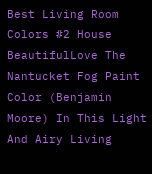Best Living Room Colors #2 House BeautifulLove The Nantucket Fog Paint Color (Benjamin Moore) In This Light And Airy Living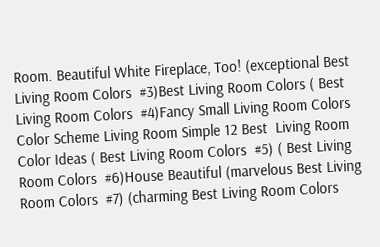Room. Beautiful White Fireplace, Too! (exceptional Best Living Room Colors  #3)Best Living Room Colors ( Best Living Room Colors  #4)Fancy Small Living Room Colors Color Scheme Living Room Simple 12 Best  Living Room Color Ideas ( Best Living Room Colors  #5) ( Best Living Room Colors  #6)House Beautiful (marvelous Best Living Room Colors  #7) (charming Best Living Room Colors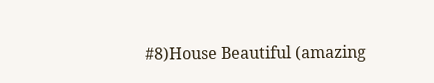#8)House Beautiful (amazing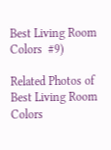Best Living Room Colors  #9)

Related Photos of Best Living Room Colors